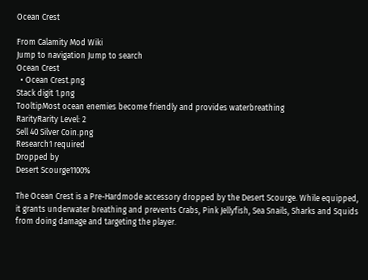Ocean Crest

From Calamity Mod Wiki
Jump to navigation Jump to search
Ocean Crest
  • Ocean Crest.png
Stack digit 1.png
TooltipMost ocean enemies become friendly and provides waterbreathing
RarityRarity Level: 2
Sell 40 Silver Coin.png
Research1 required
Dropped by
Desert Scourge1100%

The Ocean Crest is a Pre-Hardmode accessory dropped by the Desert Scourge. While equipped, it grants underwater breathing and prevents Crabs, Pink Jellyfish, Sea Snails, Sharks and Squids from doing damage and targeting the player.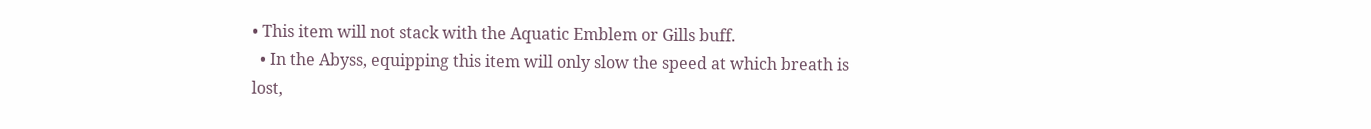• This item will not stack with the Aquatic Emblem or Gills buff.
  • In the Abyss, equipping this item will only slow the speed at which breath is lost,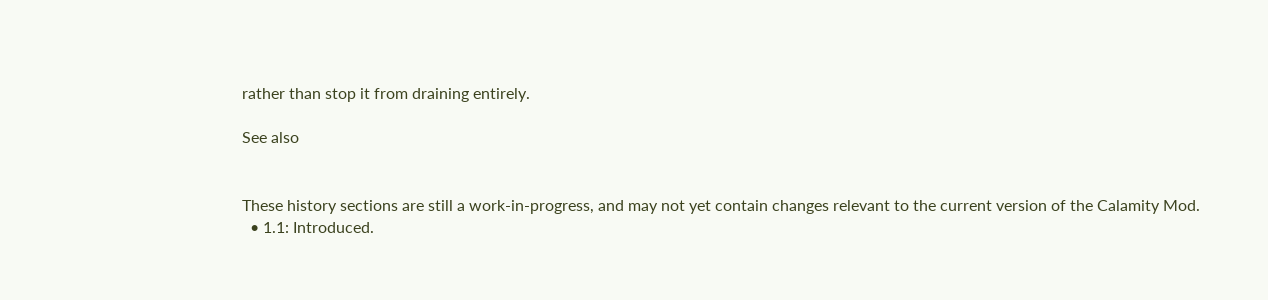rather than stop it from draining entirely.

See also


These history sections are still a work-in-progress, and may not yet contain changes relevant to the current version of the Calamity Mod.
  • 1.1: Introduced.